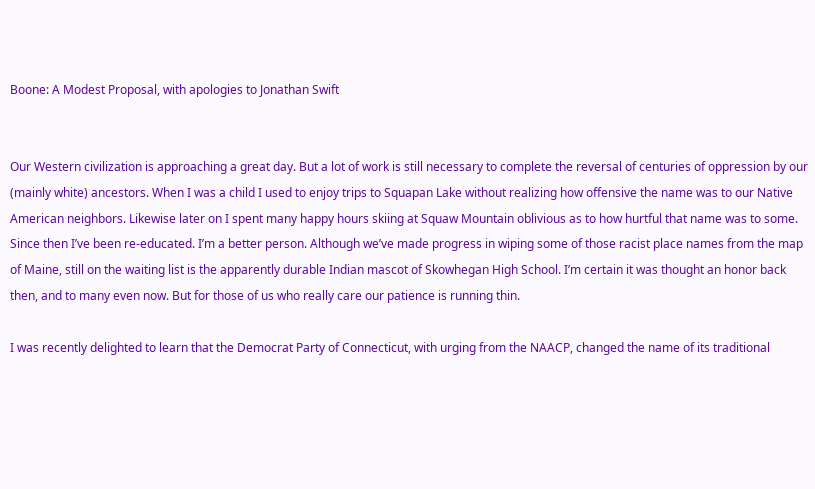Boone: A Modest Proposal, with apologies to Jonathan Swift


Our Western civilization is approaching a great day. But a lot of work is still necessary to complete the reversal of centuries of oppression by our (mainly white) ancestors. When I was a child I used to enjoy trips to Squapan Lake without realizing how offensive the name was to our Native American neighbors. Likewise later on I spent many happy hours skiing at Squaw Mountain oblivious as to how hurtful that name was to some. Since then I’ve been re-educated. I’m a better person. Although we’ve made progress in wiping some of those racist place names from the map of Maine, still on the waiting list is the apparently durable Indian mascot of Skowhegan High School. I’m certain it was thought an honor back then, and to many even now. But for those of us who really care our patience is running thin.

I was recently delighted to learn that the Democrat Party of Connecticut, with urging from the NAACP, changed the name of its traditional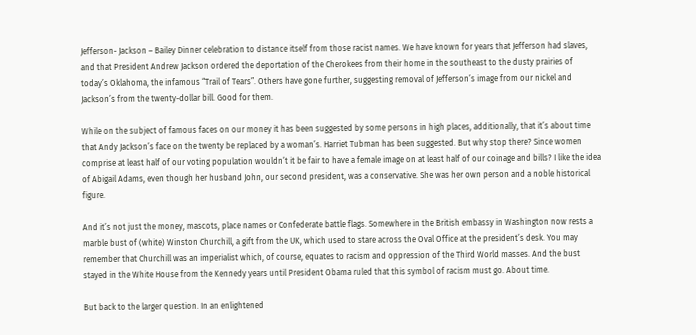Jefferson- Jackson – Bailey Dinner celebration to distance itself from those racist names. We have known for years that Jefferson had slaves, and that President Andrew Jackson ordered the deportation of the Cherokees from their home in the southeast to the dusty prairies of today’s Oklahoma, the infamous “Trail of Tears”. Others have gone further, suggesting removal of Jefferson’s image from our nickel and Jackson’s from the twenty-dollar bill. Good for them.

While on the subject of famous faces on our money it has been suggested by some persons in high places, additionally, that it’s about time that Andy Jackson’s face on the twenty be replaced by a woman’s. Harriet Tubman has been suggested. But why stop there? Since women comprise at least half of our voting population wouldn’t it be fair to have a female image on at least half of our coinage and bills? I like the idea of Abigail Adams, even though her husband John, our second president, was a conservative. She was her own person and a noble historical figure.

And it’s not just the money, mascots, place names or Confederate battle flags. Somewhere in the British embassy in Washington now rests a marble bust of (white) Winston Churchill, a gift from the UK, which used to stare across the Oval Office at the president’s desk. You may remember that Churchill was an imperialist which, of course, equates to racism and oppression of the Third World masses. And the bust stayed in the White House from the Kennedy years until President Obama ruled that this symbol of racism must go. About time.

But back to the larger question. In an enlightened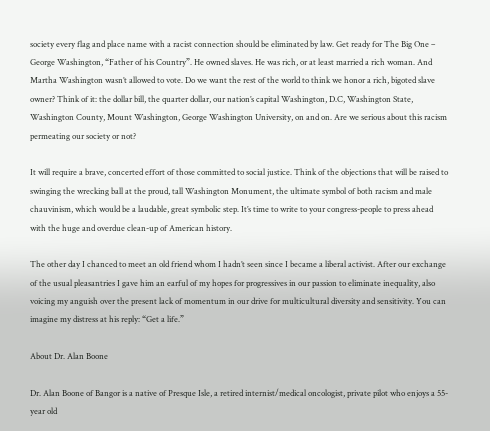society every flag and place name with a racist connection should be eliminated by law. Get ready for The Big One – George Washington, “Father of his Country”. He owned slaves. He was rich, or at least married a rich woman. And Martha Washington wasn’t allowed to vote. Do we want the rest of the world to think we honor a rich, bigoted slave owner? Think of it: the dollar bill, the quarter dollar, our nation’s capital Washington, D.C, Washington State, Washington County, Mount Washington, George Washington University, on and on. Are we serious about this racism permeating our society or not?

It will require a brave, concerted effort of those committed to social justice. Think of the objections that will be raised to swinging the wrecking ball at the proud, tall Washington Monument, the ultimate symbol of both racism and male chauvinism, which would be a laudable, great symbolic step. It’s time to write to your congress-people to press ahead with the huge and overdue clean-up of American history.

The other day I chanced to meet an old friend whom I hadn’t seen since I became a liberal activist. After our exchange of the usual pleasantries I gave him an earful of my hopes for progressives in our passion to eliminate inequality, also voicing my anguish over the present lack of momentum in our drive for multicultural diversity and sensitivity. You can imagine my distress at his reply: “Get a life.”

About Dr. Alan Boone

Dr. Alan Boone of Bangor is a native of Presque Isle, a retired internist/medical oncologist, private pilot who enjoys a 55-year old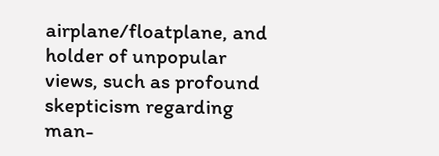airplane/floatplane, and holder of unpopular views, such as profound skepticism regarding man-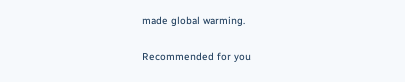made global warming.

Recommended for you